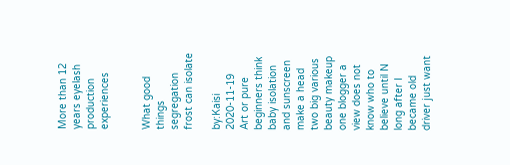More than 12 years eyelash production experiences


What good things segregation frost can isolate

by:Kaisi      2020-11-19
Art or pure beginners think baby isolation and sunscreen make a head two big various beauty makeup one blogger a view does not know who to believe until N long after I became old driver just want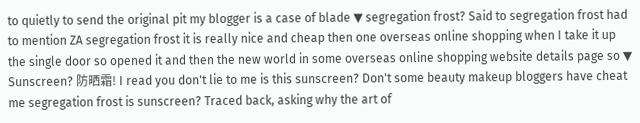to quietly to send the original pit my blogger is a case of blade ▼ segregation frost? Said to segregation frost had to mention ZA segregation frost it is really nice and cheap then one overseas online shopping when I take it up the single door so opened it and then the new world in some overseas online shopping website details page so ▼ Sunscreen? 防晒霜! I read you don't lie to me is this sunscreen? Don't some beauty makeup bloggers have cheat me segregation frost is sunscreen? Traced back, asking why the art of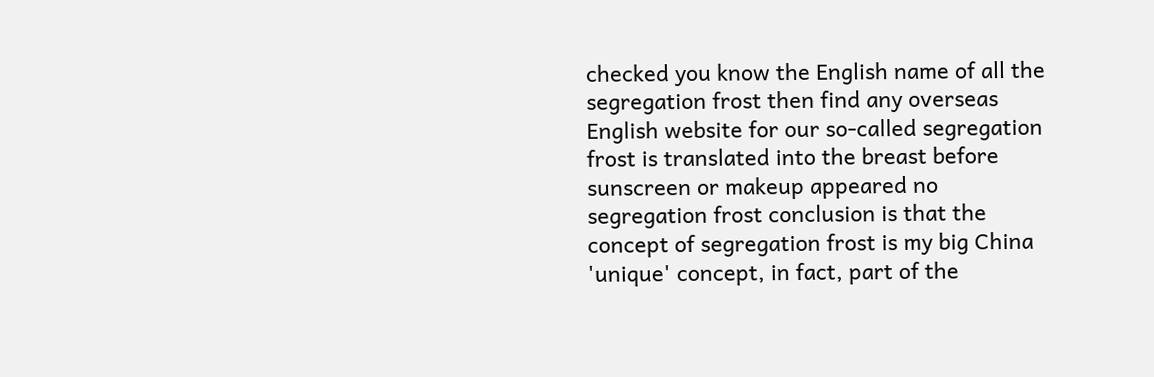checked you know the English name of all the segregation frost then find any overseas English website for our so-called segregation frost is translated into the breast before sunscreen or makeup appeared no segregation frost conclusion is that the concept of segregation frost is my big China 'unique' concept, in fact, part of the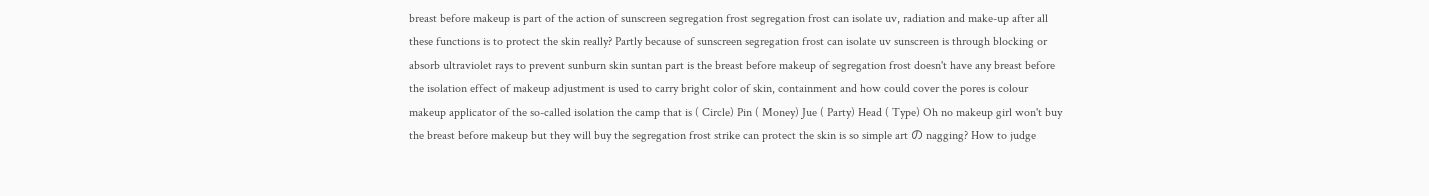breast before makeup is part of the action of sunscreen segregation frost segregation frost can isolate uv, radiation and make-up after all these functions is to protect the skin really? Partly because of sunscreen segregation frost can isolate uv sunscreen is through blocking or absorb ultraviolet rays to prevent sunburn skin suntan part is the breast before makeup of segregation frost doesn't have any breast before the isolation effect of makeup adjustment is used to carry bright color of skin, containment and how could cover the pores is colour makeup applicator of the so-called isolation the camp that is ( Circle) Pin ( Money) Jue ( Party) Head ( Type) Oh no makeup girl won't buy the breast before makeup but they will buy the segregation frost strike can protect the skin is so simple art の nagging? How to judge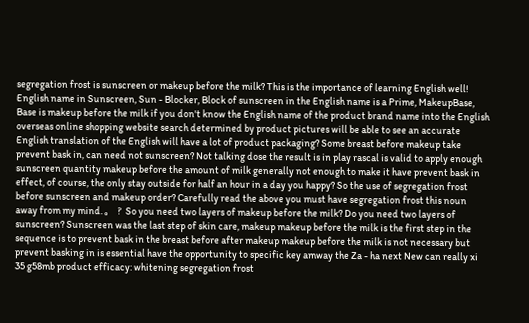segregation frost is sunscreen or makeup before the milk? This is the importance of learning English well! English name in Sunscreen, Sun - Blocker, Block of sunscreen in the English name is a Prime, MakeupBase, Base is makeup before the milk if you don't know the English name of the product brand name into the English overseas online shopping website search determined by product pictures will be able to see an accurate English translation of the English will have a lot of product packaging? Some breast before makeup take prevent bask in, can need not sunscreen? Not talking dose the result is in play rascal is valid to apply enough sunscreen quantity makeup before the amount of milk generally not enough to make it have prevent bask in effect, of course, the only stay outside for half an hour in a day you happy? So the use of segregation frost before sunscreen and makeup order? Carefully read the above you must have segregation frost this noun away from my mind. 。 ? So you need two layers of makeup before the milk? Do you need two layers of sunscreen? Sunscreen was the last step of skin care, makeup makeup before the milk is the first step in the sequence is to prevent bask in the breast before after makeup makeup before the milk is not necessary but prevent basking in is essential have the opportunity to specific key amway the Za - ha next New can really xi 35 g58mb product efficacy: whitening segregation frost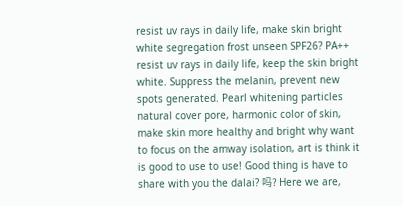resist uv rays in daily life, make skin bright white segregation frost unseen SPF26? PA++ resist uv rays in daily life, keep the skin bright white. Suppress the melanin, prevent new spots generated. Pearl whitening particles natural cover pore, harmonic color of skin, make skin more healthy and bright why want to focus on the amway isolation, art is think it is good to use to use! Good thing is have to share with you the dalai? 吗? Here we are,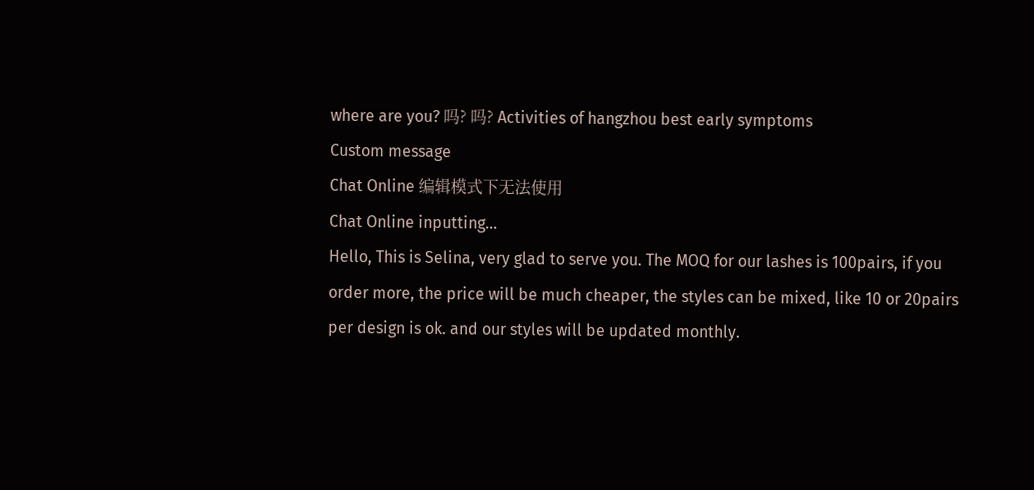where are you? 吗? 吗? Activities of hangzhou best early symptoms
Custom message
Chat Online 编辑模式下无法使用
Chat Online inputting...
Hello, This is Selina, very glad to serve you. The MOQ for our lashes is 100pairs, if you order more, the price will be much cheaper, the styles can be mixed, like 10 or 20pairs per design is ok. and our styles will be updated monthly.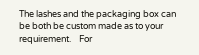The lashes and the packaging box can be both be custom made as to your requirement.    For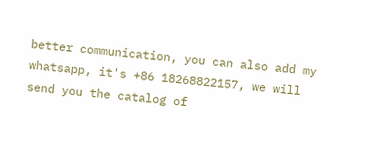better communication, you can also add my whatsapp, it's +86 18268822157, we will send you the catalog of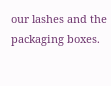our lashes and the packaging boxes.